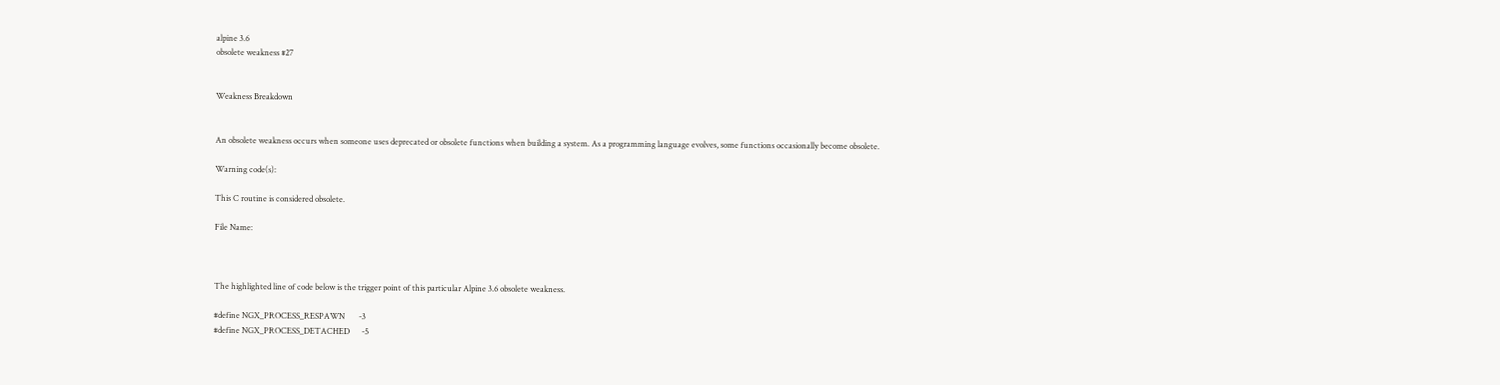alpine 3.6
obsolete weakness #27


Weakness Breakdown


An obsolete weakness occurs when someone uses deprecated or obsolete functions when building a system. As a programming language evolves, some functions occasionally become obsolete.

Warning code(s):

This C routine is considered obsolete.

File Name:



The highlighted line of code below is the trigger point of this particular Alpine 3.6 obsolete weakness.

#define NGX_PROCESS_RESPAWN       -3
#define NGX_PROCESS_DETACHED      -5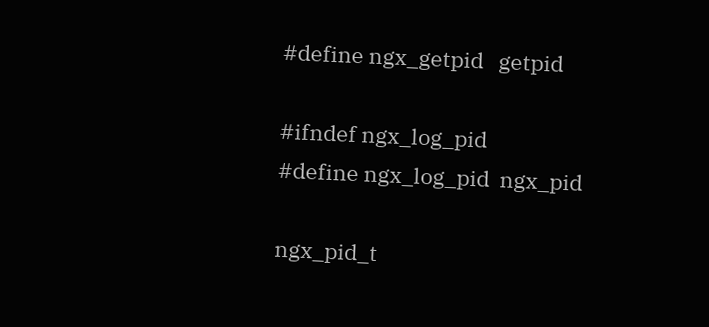#define ngx_getpid   getpid

#ifndef ngx_log_pid
#define ngx_log_pid  ngx_pid

ngx_pid_t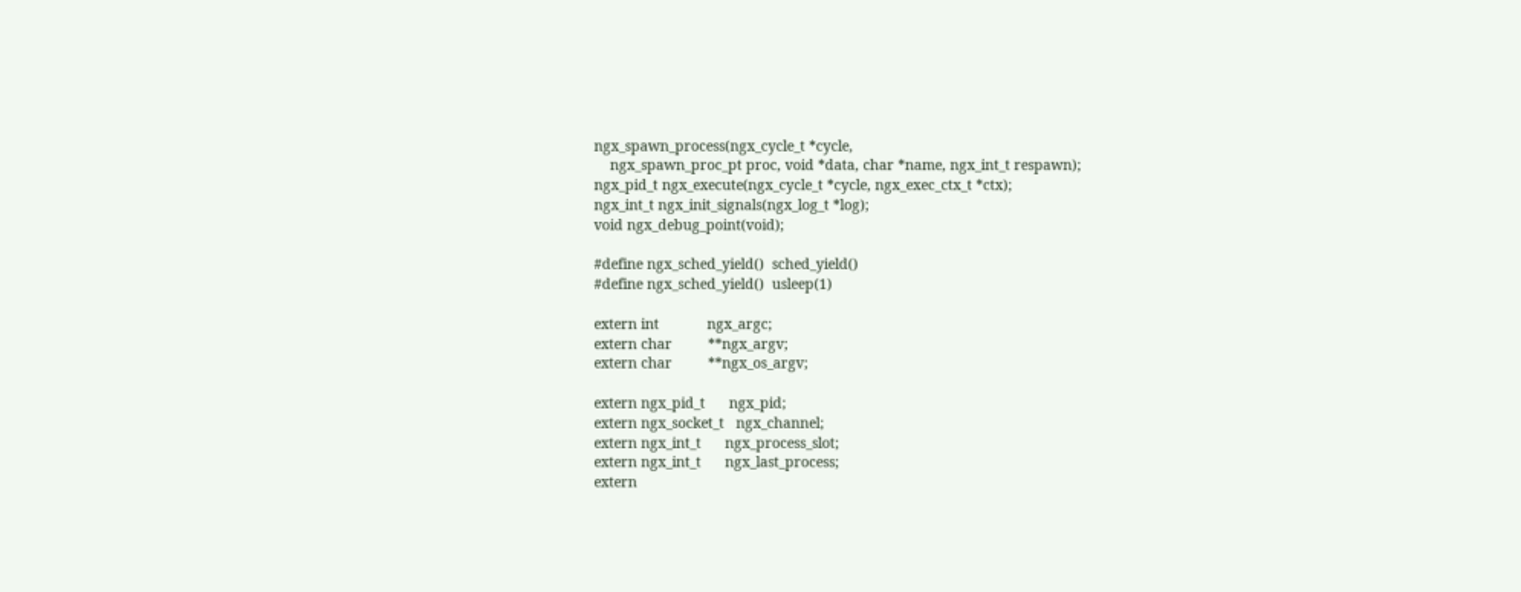ngx_spawn_process(ngx_cycle_t *cycle,
    ngx_spawn_proc_pt proc, void *data, char *name, ngx_int_t respawn);
ngx_pid_t ngx_execute(ngx_cycle_t *cycle, ngx_exec_ctx_t *ctx);
ngx_int_t ngx_init_signals(ngx_log_t *log);
void ngx_debug_point(void);

#define ngx_sched_yield()  sched_yield()
#define ngx_sched_yield()  usleep(1)

extern int            ngx_argc;
extern char         **ngx_argv;
extern char         **ngx_os_argv;

extern ngx_pid_t      ngx_pid;
extern ngx_socket_t   ngx_channel;
extern ngx_int_t      ngx_process_slot;
extern ngx_int_t      ngx_last_process;
extern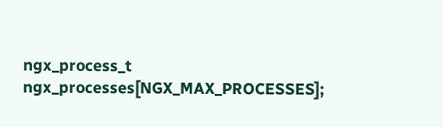ngx_process_t  ngx_processes[NGX_MAX_PROCESSES];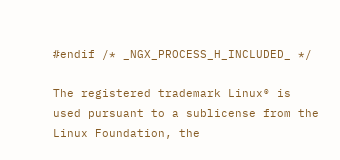#endif /* _NGX_PROCESS_H_INCLUDED_ */

The registered trademark Linux® is used pursuant to a sublicense from the Linux Foundation, the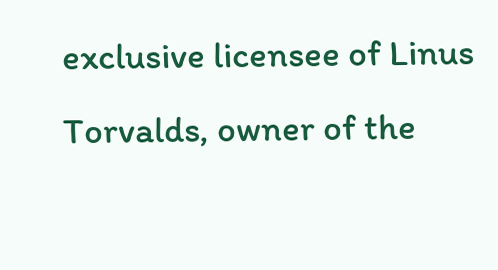exclusive licensee of Linus Torvalds, owner of the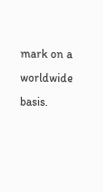mark on a worldwide basis.